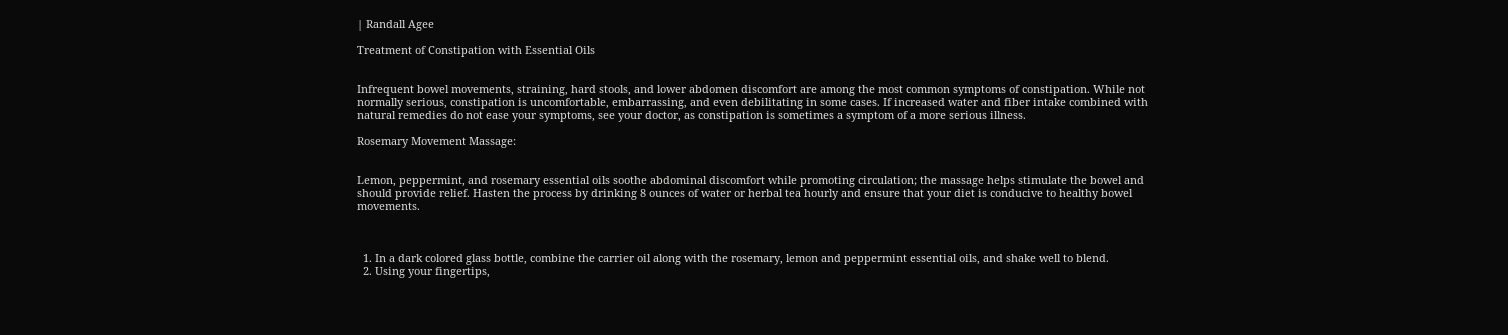| Randall Agee

Treatment of Constipation with Essential Oils


Infrequent bowel movements, straining, hard stools, and lower abdomen discomfort are among the most common symptoms of constipation. While not normally serious, constipation is uncomfortable, embarrassing, and even debilitating in some cases. If increased water and fiber intake combined with natural remedies do not ease your symptoms, see your doctor, as constipation is sometimes a symptom of a more serious illness.

Rosemary Movement Massage:


Lemon, peppermint, and rosemary essential oils soothe abdominal discomfort while promoting circulation; the massage helps stimulate the bowel and should provide relief. Hasten the process by drinking 8 ounces of water or herbal tea hourly and ensure that your diet is conducive to healthy bowel movements.



  1. In a dark colored glass bottle, combine the carrier oil along with the rosemary, lemon and peppermint essential oils, and shake well to blend.
  2. Using your fingertips,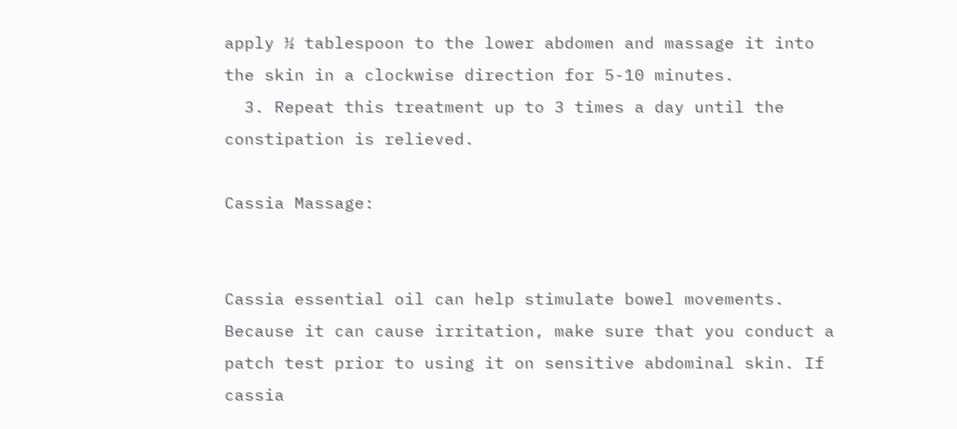apply ½ tablespoon to the lower abdomen and massage it into the skin in a clockwise direction for 5-10 minutes.
  3. Repeat this treatment up to 3 times a day until the constipation is relieved.

Cassia Massage:


Cassia essential oil can help stimulate bowel movements. Because it can cause irritation, make sure that you conduct a patch test prior to using it on sensitive abdominal skin. If cassia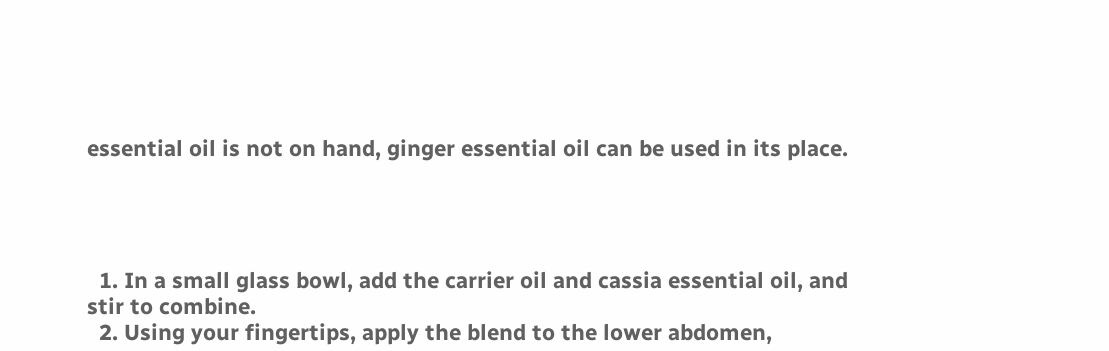essential oil is not on hand, ginger essential oil can be used in its place.




  1. In a small glass bowl, add the carrier oil and cassia essential oil, and stir to combine.
  2. Using your fingertips, apply the blend to the lower abdomen,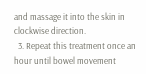and massage it into the skin in clockwise direction.
  3. Repeat this treatment once an hour until bowel movement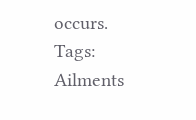occurs.
Tags: Ailments